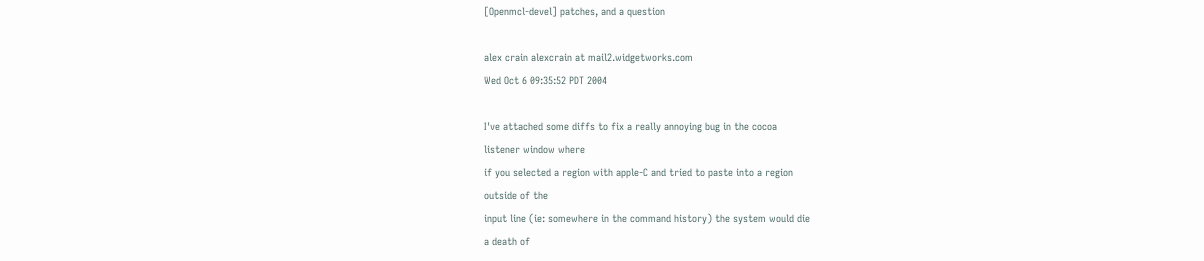[Openmcl-devel] patches, and a question

alex crain alexcrain at mail2.widgetworks.com
Wed Oct 6 09:35:52 PDT 2004

I've attached some diffs to fix a really annoying bug in the cocoa
listener window where
if you selected a region with apple-C and tried to paste into a region
outside of the
input line (ie: somewhere in the command history) the system would die
a death of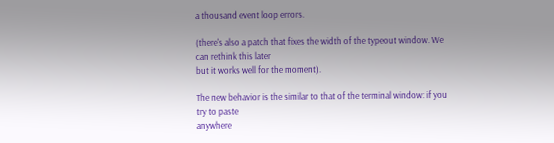a thousand event loop errors.

(there's also a patch that fixes the width of the typeout window. We
can rethink this later
but it works well for the moment).

The new behavior is the similar to that of the terminal window: if you
try to paste
anywhere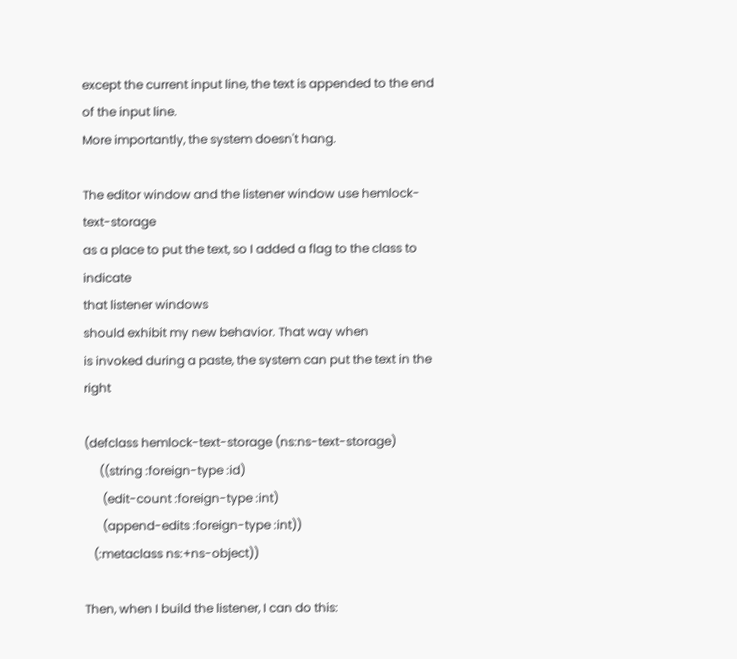except the current input line, the text is appended to the end
of the input line.
More importantly, the system doesn't hang.

The editor window and the listener window use hemlock-text-storage
as a place to put the text, so I added a flag to the class to indicate
that listener windows
should exhibit my new behavior. That way when
is invoked during a paste, the system can put the text in the right

(defclass hemlock-text-storage (ns:ns-text-storage)
     ((string :foreign-type :id)
      (edit-count :foreign-type :int)
      (append-edits :foreign-type :int))
   (:metaclass ns:+ns-object))

Then, when I build the listener, I can do this: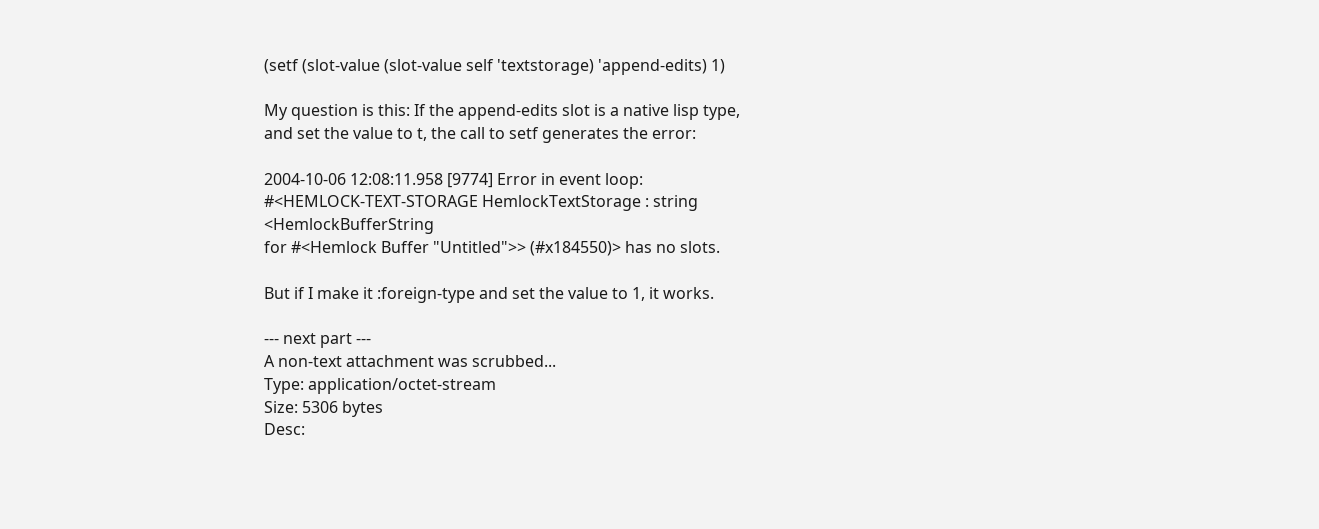(setf (slot-value (slot-value self 'textstorage) 'append-edits) 1)

My question is this: If the append-edits slot is a native lisp type,
and set the value to t, the call to setf generates the error:

2004-10-06 12:08:11.958 [9774] Error in event loop:
#<HEMLOCK-TEXT-STORAGE HemlockTextStorage : string <HemlockBufferString
for #<Hemlock Buffer "Untitled">> (#x184550)> has no slots.

But if I make it :foreign-type and set the value to 1, it works.

--- next part ---
A non-text attachment was scrubbed...
Type: application/octet-stream
Size: 5306 bytes
Desc: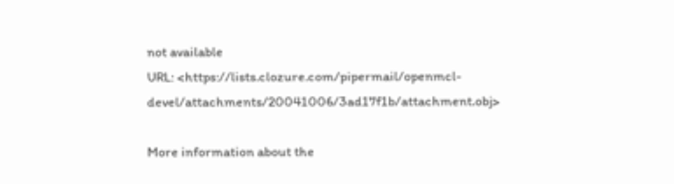not available
URL: <https://lists.clozure.com/pipermail/openmcl-devel/attachments/20041006/3ad17f1b/attachment.obj>

More information about the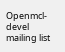Openmcl-devel mailing list